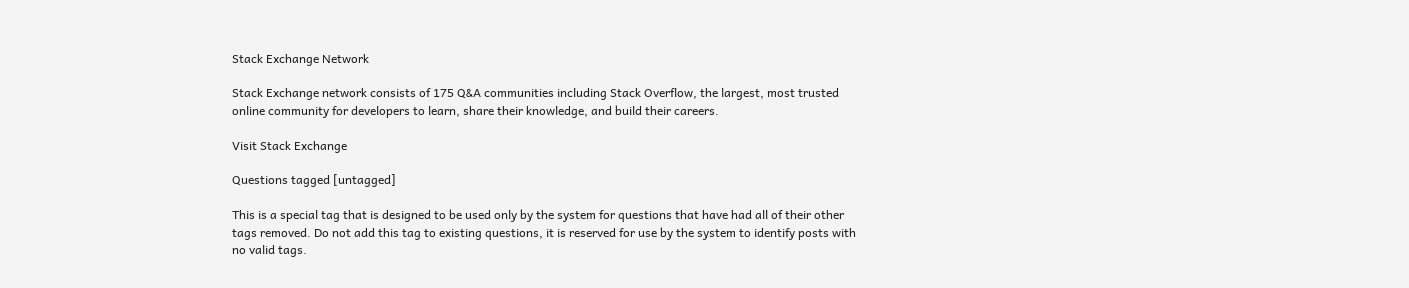Stack Exchange Network

Stack Exchange network consists of 175 Q&A communities including Stack Overflow, the largest, most trusted online community for developers to learn, share their knowledge, and build their careers.

Visit Stack Exchange

Questions tagged [untagged]

This is a special tag that is designed to be used only by the system for questions that have had all of their other tags removed. Do not add this tag to existing questions, it is reserved for use by the system to identify posts with no valid tags.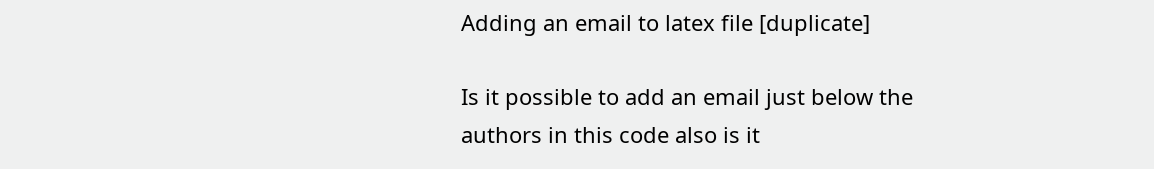Adding an email to latex file [duplicate]

Is it possible to add an email just below the authors in this code also is it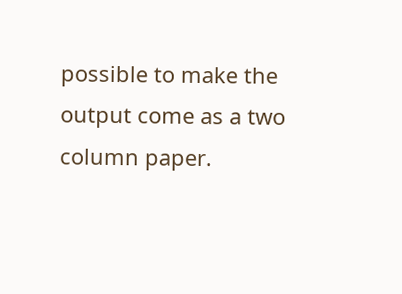possible to make the output come as a two column paper.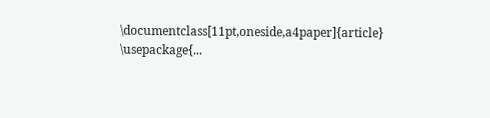\documentclass[11pt,oneside,a4paper]{article} \usepackage{...